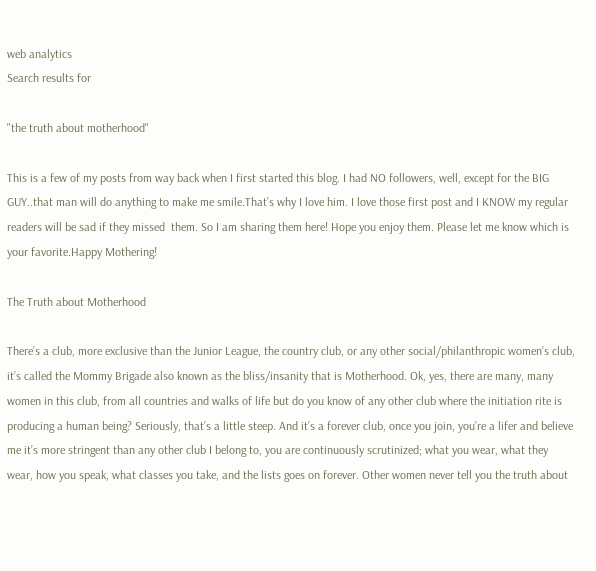web analytics
Search results for

"the truth about motherhood"

This is a few of my posts from way back when I first started this blog. I had NO followers, well, except for the BIG GUY..that man will do anything to make me smile.That’s why I love him. I love those first post and I KNOW my regular readers will be sad if they missed  them. So I am sharing them here! Hope you enjoy them. Please let me know which is your favorite.Happy Mothering!

The Truth about Motherhood

There’s a club, more exclusive than the Junior League, the country club, or any other social/philanthropic women’s club, it’s called the Mommy Brigade also known as the bliss/insanity that is Motherhood. Ok, yes, there are many, many women in this club, from all countries and walks of life but do you know of any other club where the initiation rite is producing a human being? Seriously, that’s a little steep. And it’s a forever club, once you join, you’re a lifer and believe me it’s more stringent than any other club I belong to, you are continuously scrutinized; what you wear, what they wear, how you speak, what classes you take, and the lists goes on forever. Other women never tell you the truth about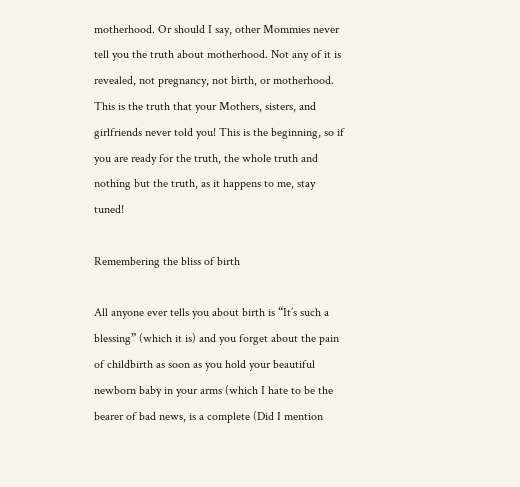motherhood. Or should I say, other Mommies never tell you the truth about motherhood. Not any of it is revealed, not pregnancy, not birth, or motherhood. This is the truth that your Mothers, sisters, and girlfriends never told you! This is the beginning, so if you are ready for the truth, the whole truth and nothing but the truth, as it happens to me, stay tuned!

Remembering the bliss of birth

All anyone ever tells you about birth is “It’s such a blessing” (which it is) and you forget about the pain of childbirth as soon as you hold your beautiful newborn baby in your arms (which I hate to be the bearer of bad news, is a complete (Did I mention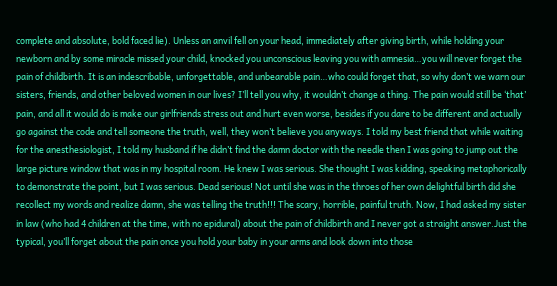complete and absolute, bold faced lie). Unless an anvil fell on your head, immediately after giving birth, while holding your newborn and by some miracle missed your child, knocked you unconscious leaving you with amnesia…you will never forget the pain of childbirth. It is an indescribable, unforgettable, and unbearable pain…who could forget that, so why don’t we warn our sisters, friends, and other beloved women in our lives? I’ll tell you why, it wouldn’t change a thing. The pain would still be ‘that’ pain, and all it would do is make our girlfriends stress out and hurt even worse, besides if you dare to be different and actually go against the code and tell someone the truth, well, they won’t believe you anyways. I told my best friend that while waiting for the anesthesiologist, I told my husband if he didn’t find the damn doctor with the needle then I was going to jump out the large picture window that was in my hospital room. He knew I was serious. She thought I was kidding, speaking metaphorically to demonstrate the point, but I was serious. Dead serious! Not until she was in the throes of her own delightful birth did she recollect my words and realize damn, she was telling the truth!!! The scary, horrible, painful truth. Now, I had asked my sister in law (who had 4 children at the time, with no epidural) about the pain of childbirth and I never got a straight answer.Just the typical, you’ll forget about the pain once you hold your baby in your arms and look down into those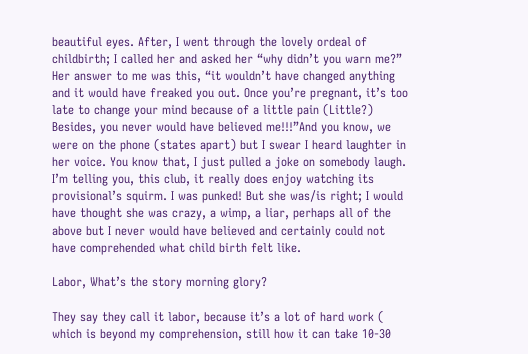beautiful eyes. After, I went through the lovely ordeal of childbirth; I called her and asked her “why didn’t you warn me?” Her answer to me was this, “it wouldn’t have changed anything and it would have freaked you out. Once you’re pregnant, it’s too late to change your mind because of a little pain (Little?) Besides, you never would have believed me!!!”And you know, we were on the phone (states apart) but I swear I heard laughter in her voice. You know that, I just pulled a joke on somebody laugh. I’m telling you, this club, it really does enjoy watching its provisional’s squirm. I was punked! But she was/is right; I would have thought she was crazy, a wimp, a liar, perhaps all of the above but I never would have believed and certainly could not have comprehended what child birth felt like.

Labor, What’s the story morning glory?

They say they call it labor, because it’s a lot of hard work ( which is beyond my comprehension, still how it can take 10-30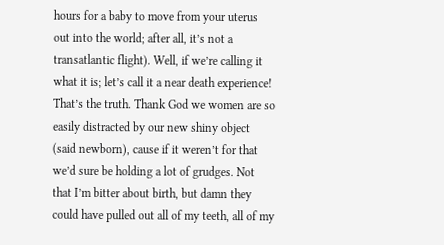hours for a baby to move from your uterus out into the world; after all, it’s not a transatlantic flight). Well, if we’re calling it what it is; let’s call it a near death experience! That’s the truth. Thank God we women are so easily distracted by our new shiny object (said newborn), cause if it weren’t for that we’d sure be holding a lot of grudges. Not that I’m bitter about birth, but damn they could have pulled out all of my teeth, all of my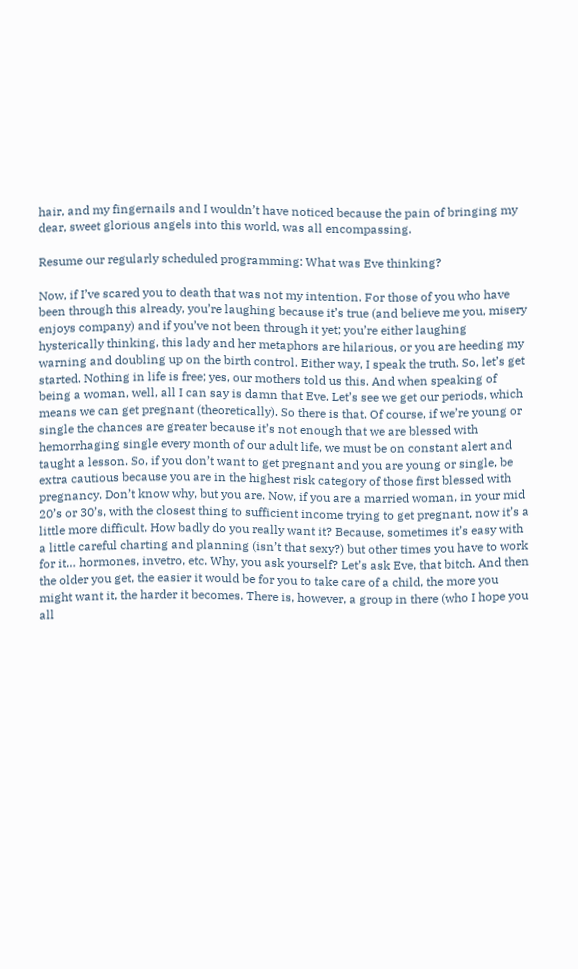hair, and my fingernails and I wouldn’t have noticed because the pain of bringing my dear, sweet glorious angels into this world, was all encompassing.

Resume our regularly scheduled programming: What was Eve thinking?

Now, if I’ve scared you to death that was not my intention. For those of you who have been through this already, you’re laughing because it’s true (and believe me you, misery enjoys company) and if you’ve not been through it yet; you’re either laughing hysterically thinking, this lady and her metaphors are hilarious, or you are heeding my warning and doubling up on the birth control. Either way, I speak the truth. So, let’s get started. Nothing in life is free; yes, our mothers told us this. And when speaking of being a woman, well, all I can say is damn that Eve. Let’s see we get our periods, which means we can get pregnant (theoretically). So there is that. Of course, if we’re young or single the chances are greater because it’s not enough that we are blessed with hemorrhaging single every month of our adult life, we must be on constant alert and taught a lesson. So, if you don’t want to get pregnant and you are young or single, be extra cautious because you are in the highest risk category of those first blessed with pregnancy. Don’t know why, but you are. Now, if you are a married woman, in your mid 20’s or 30’s, with the closest thing to sufficient income trying to get pregnant, now it’s a little more difficult. How badly do you really want it? Because, sometimes it’s easy with a little careful charting and planning (isn’t that sexy?) but other times you have to work for it… hormones, invetro, etc. Why, you ask yourself? Let’s ask Eve, that bitch. And then the older you get, the easier it would be for you to take care of a child, the more you might want it, the harder it becomes. There is, however, a group in there (who I hope you all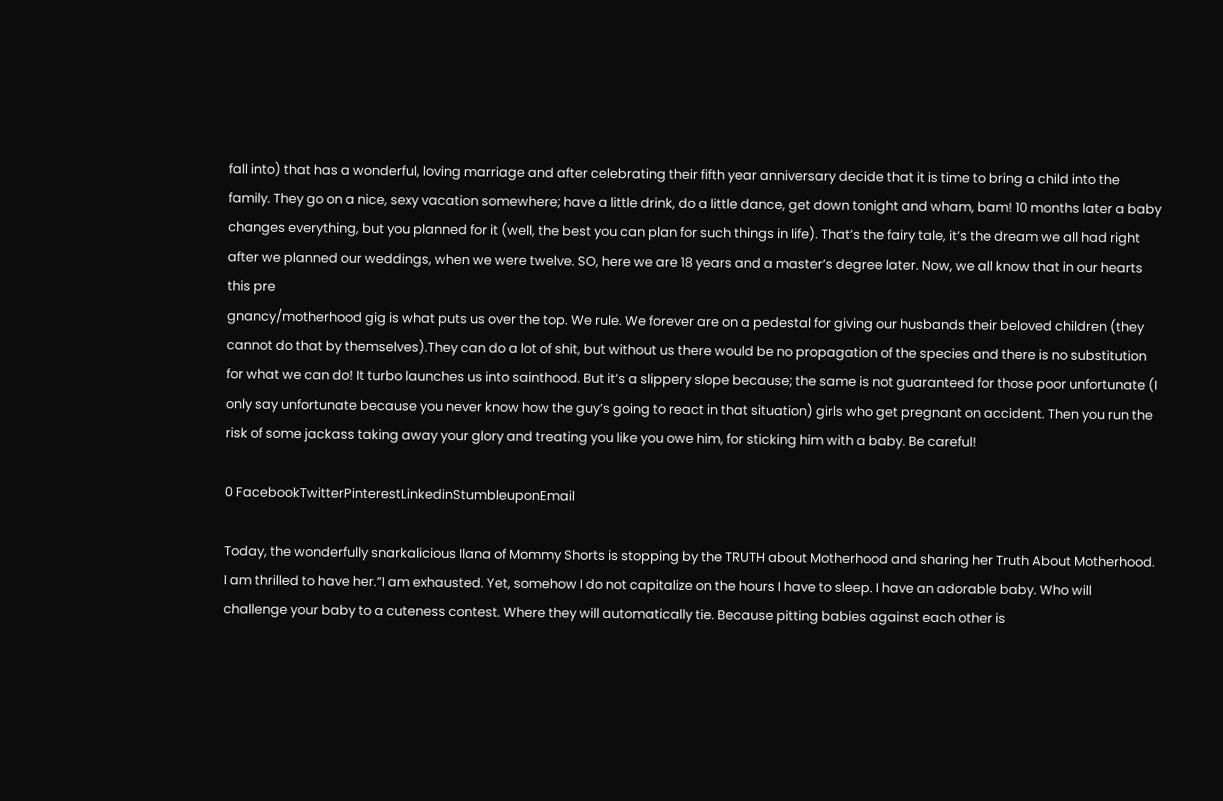fall into) that has a wonderful, loving marriage and after celebrating their fifth year anniversary decide that it is time to bring a child into the family. They go on a nice, sexy vacation somewhere; have a little drink, do a little dance, get down tonight and wham, bam! 10 months later a baby changes everything, but you planned for it (well, the best you can plan for such things in life). That’s the fairy tale, it’s the dream we all had right after we planned our weddings, when we were twelve. SO, here we are 18 years and a master’s degree later. Now, we all know that in our hearts this pre
gnancy/motherhood gig is what puts us over the top. We rule. We forever are on a pedestal for giving our husbands their beloved children (they cannot do that by themselves).They can do a lot of shit, but without us there would be no propagation of the species and there is no substitution for what we can do! It turbo launches us into sainthood. But it’s a slippery slope because; the same is not guaranteed for those poor unfortunate (I only say unfortunate because you never know how the guy’s going to react in that situation) girls who get pregnant on accident. Then you run the risk of some jackass taking away your glory and treating you like you owe him, for sticking him with a baby. Be careful!

0 FacebookTwitterPinterestLinkedinStumbleuponEmail

Today, the wonderfully snarkalicious Ilana of Mommy Shorts is stopping by the TRUTH about Motherhood and sharing her Truth About Motherhood. I am thrilled to have her.”I am exhausted. Yet, somehow I do not capitalize on the hours I have to sleep. I have an adorable baby. Who will challenge your baby to a cuteness contest. Where they will automatically tie. Because pitting babies against each other is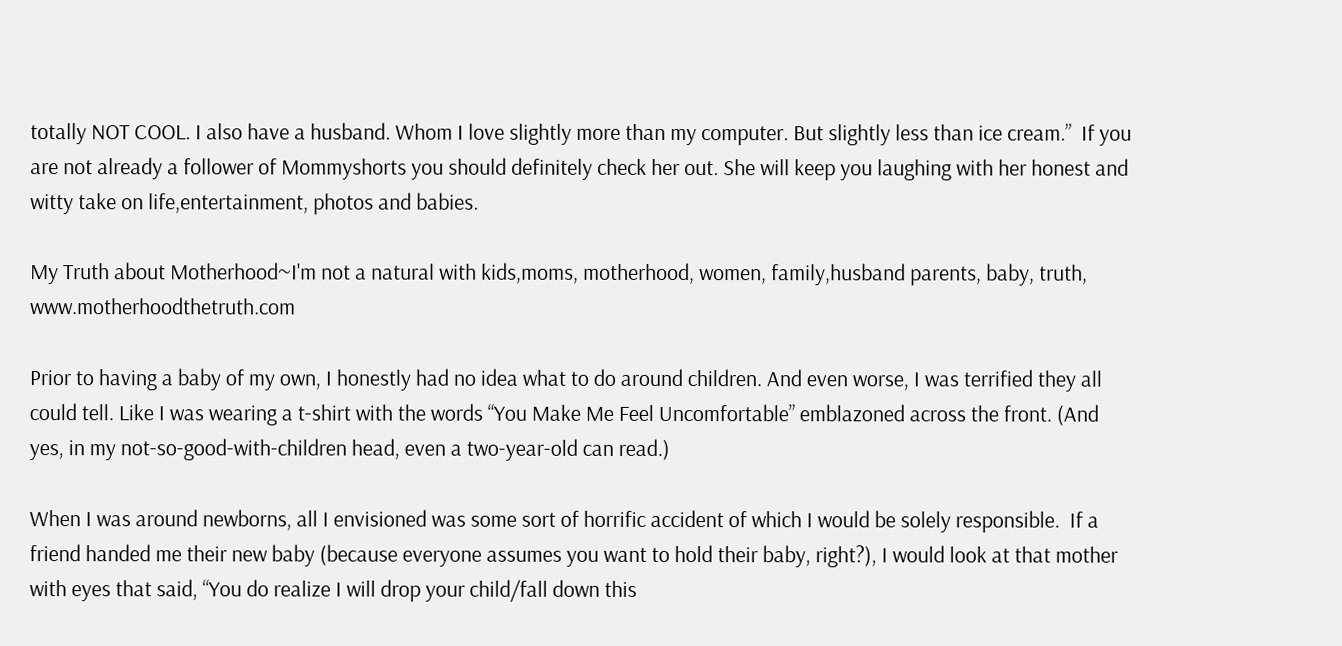totally NOT COOL. I also have a husband. Whom I love slightly more than my computer. But slightly less than ice cream.”  If you are not already a follower of Mommyshorts you should definitely check her out. She will keep you laughing with her honest and witty take on life,entertainment, photos and babies.

My Truth about Motherhood~I'm not a natural with kids,moms, motherhood, women, family,husband parents, baby, truth, www.motherhoodthetruth.com

Prior to having a baby of my own, I honestly had no idea what to do around children. And even worse, I was terrified they all could tell. Like I was wearing a t-shirt with the words “You Make Me Feel Uncomfortable” emblazoned across the front. (And yes, in my not-so-good-with-children head, even a two-year-old can read.)

When I was around newborns, all I envisioned was some sort of horrific accident of which I would be solely responsible.  If a friend handed me their new baby (because everyone assumes you want to hold their baby, right?), I would look at that mother with eyes that said, “You do realize I will drop your child/fall down this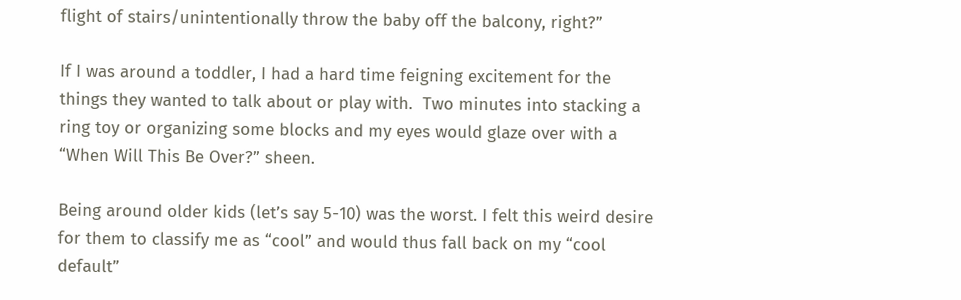flight of stairs/unintentionally throw the baby off the balcony, right?”

If I was around a toddler, I had a hard time feigning excitement for the things they wanted to talk about or play with.  Two minutes into stacking a ring toy or organizing some blocks and my eyes would glaze over with a “When Will This Be Over?” sheen.

Being around older kids (let’s say 5-10) was the worst. I felt this weird desire for them to classify me as “cool” and would thus fall back on my “cool default”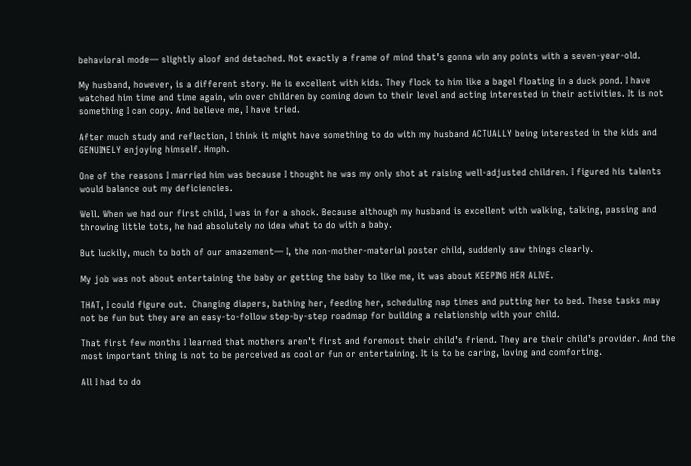behavioral mode— slightly aloof and detached. Not exactly a frame of mind that’s gonna win any points with a seven-year-old.

My husband, however, is a different story. He is excellent with kids. They flock to him like a bagel floating in a duck pond. I have watched him time and time again, win over children by coming down to their level and acting interested in their activities. It is not something I can copy. And believe me, I have tried.

After much study and reflection, I think it might have something to do with my husband ACTUALLY being interested in the kids and GENUINELY enjoying himself. Hmph.

One of the reasons I married him was because I thought he was my only shot at raising well-adjusted children. I figured his talents would balance out my deficiencies.

Well. When we had our first child, I was in for a shock. Because although my husband is excellent with walking, talking, passing and throwing little tots, he had absolutely no idea what to do with a baby.

But luckily, much to both of our amazement— I, the non-mother-material poster child, suddenly saw things clearly.

My job was not about entertaining the baby or getting the baby to like me, it was about KEEPING HER ALIVE.

THAT, I could figure out.  Changing diapers, bathing her, feeding her, scheduling nap times and putting her to bed. These tasks may not be fun but they are an easy-to-follow step-by-step roadmap for building a relationship with your child.

That first few months I learned that mothers aren’t first and foremost their child’s friend. They are their child’s provider. And the most important thing is not to be perceived as cool or fun or entertaining. It is to be caring, loving and comforting.

All I had to do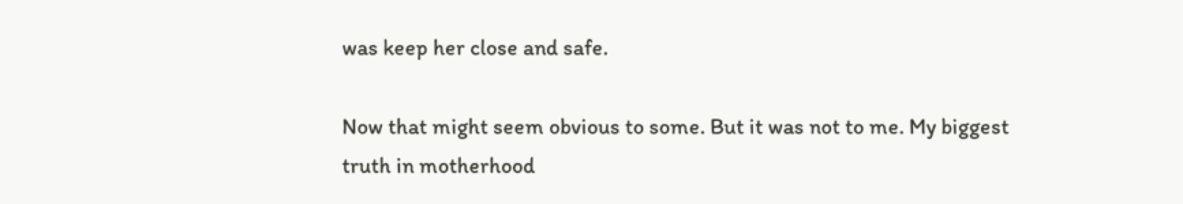was keep her close and safe.

Now that might seem obvious to some. But it was not to me. My biggest truth in motherhood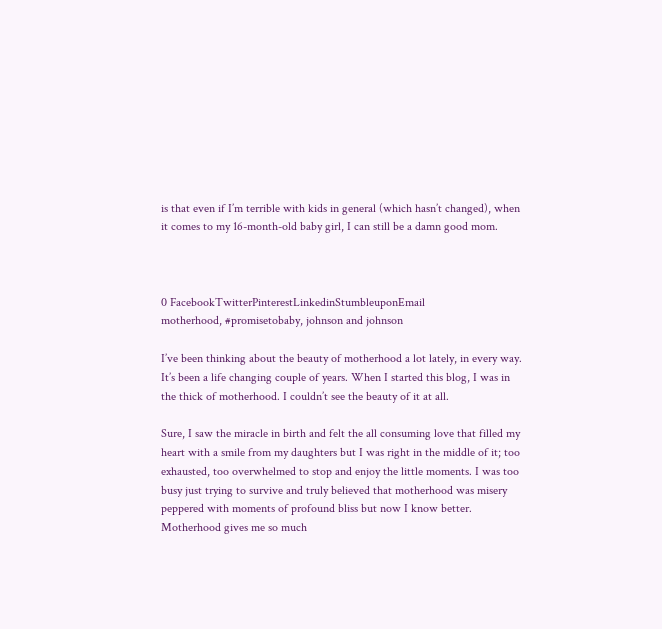is that even if I’m terrible with kids in general (which hasn’t changed), when it comes to my 16-month-old baby girl, I can still be a damn good mom.



0 FacebookTwitterPinterestLinkedinStumbleuponEmail
motherhood, #promisetobaby, johnson and johnson

I’ve been thinking about the beauty of motherhood a lot lately, in every way. It’s been a life changing couple of years. When I started this blog, I was in the thick of motherhood. I couldn’t see the beauty of it at all.

Sure, I saw the miracle in birth and felt the all consuming love that filled my heart with a smile from my daughters but I was right in the middle of it; too exhausted, too overwhelmed to stop and enjoy the little moments. I was too busy just trying to survive and truly believed that motherhood was misery peppered with moments of profound bliss but now I know better. Motherhood gives me so much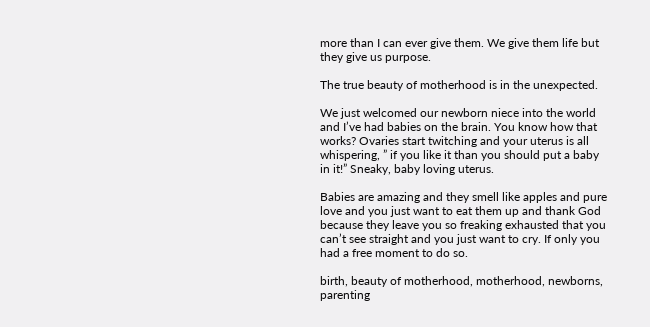more than I can ever give them. We give them life but they give us purpose.

The true beauty of motherhood is in the unexpected.

We just welcomed our newborn niece into the world and I’ve had babies on the brain. You know how that works? Ovaries start twitching and your uterus is all whispering, ” if you like it than you should put a baby in it!” Sneaky, baby loving uterus.

Babies are amazing and they smell like apples and pure love and you just want to eat them up and thank God because they leave you so freaking exhausted that you can’t see straight and you just want to cry. If only you had a free moment to do so.

birth, beauty of motherhood, motherhood, newborns, parenting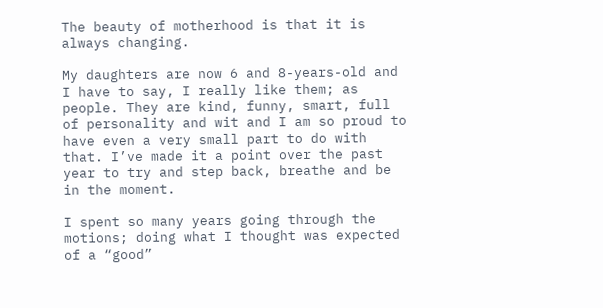The beauty of motherhood is that it is always changing.

My daughters are now 6 and 8-years-old and I have to say, I really like them; as people. They are kind, funny, smart, full of personality and wit and I am so proud to have even a very small part to do with that. I’ve made it a point over the past year to try and step back, breathe and be in the moment.

I spent so many years going through the motions; doing what I thought was expected of a “good”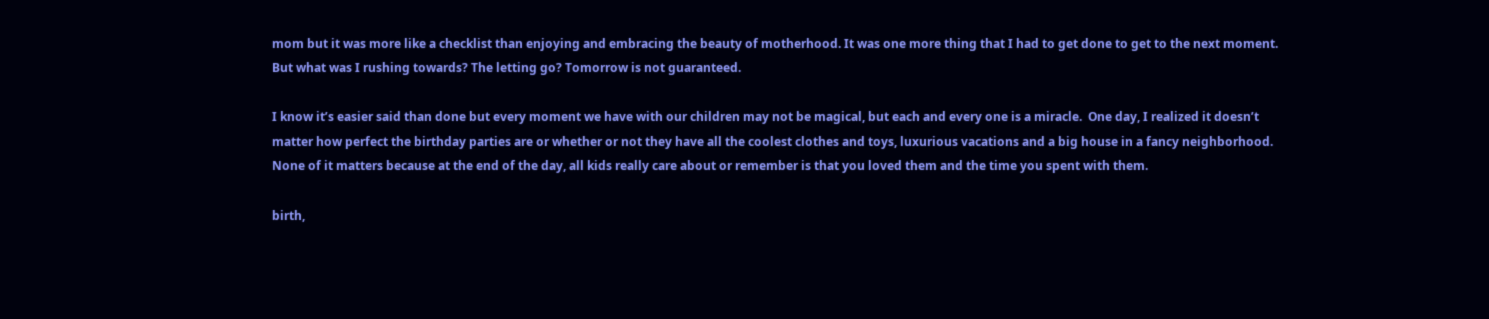mom but it was more like a checklist than enjoying and embracing the beauty of motherhood. It was one more thing that I had to get done to get to the next moment. But what was I rushing towards? The letting go? Tomorrow is not guaranteed.

I know it’s easier said than done but every moment we have with our children may not be magical, but each and every one is a miracle.  One day, I realized it doesn’t matter how perfect the birthday parties are or whether or not they have all the coolest clothes and toys, luxurious vacations and a big house in a fancy neighborhood. None of it matters because at the end of the day, all kids really care about or remember is that you loved them and the time you spent with them.

birth,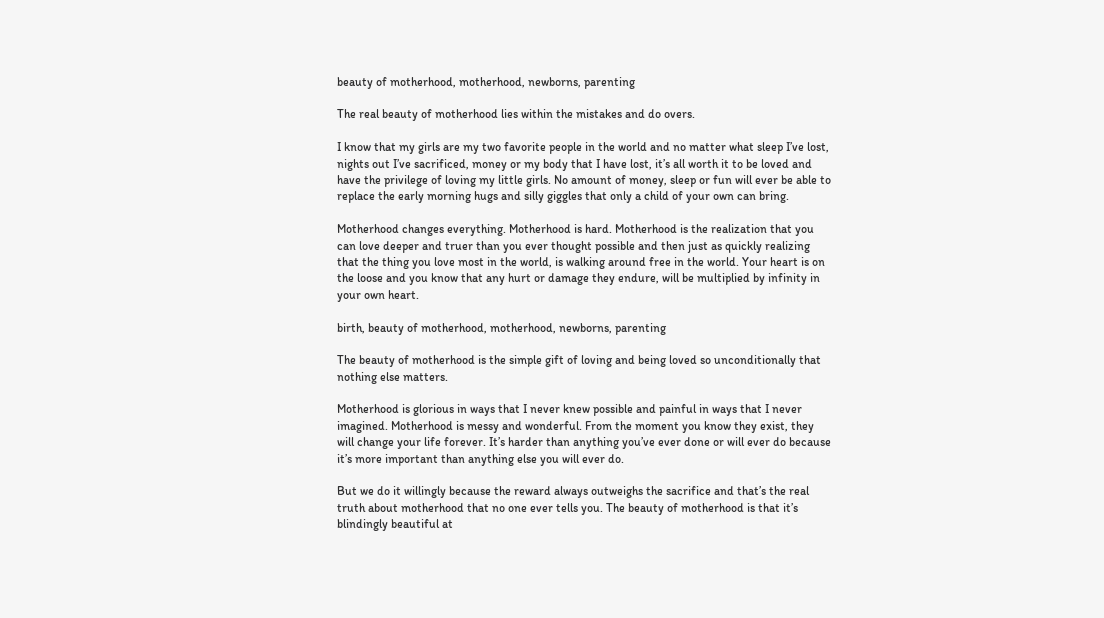beauty of motherhood, motherhood, newborns, parenting

The real beauty of motherhood lies within the mistakes and do overs.

I know that my girls are my two favorite people in the world and no matter what sleep I’ve lost, nights out I’ve sacrificed, money or my body that I have lost, it’s all worth it to be loved and have the privilege of loving my little girls. No amount of money, sleep or fun will ever be able to replace the early morning hugs and silly giggles that only a child of your own can bring.

Motherhood changes everything. Motherhood is hard. Motherhood is the realization that you can love deeper and truer than you ever thought possible and then just as quickly realizing that the thing you love most in the world, is walking around free in the world. Your heart is on the loose and you know that any hurt or damage they endure, will be multiplied by infinity in your own heart.

birth, beauty of motherhood, motherhood, newborns, parenting

The beauty of motherhood is the simple gift of loving and being loved so unconditionally that nothing else matters.

Motherhood is glorious in ways that I never knew possible and painful in ways that I never imagined. Motherhood is messy and wonderful. From the moment you know they exist, they will change your life forever. It’s harder than anything you’ve ever done or will ever do because it’s more important than anything else you will ever do.

But we do it willingly because the reward always outweighs the sacrifice and that’s the real truth about motherhood that no one ever tells you. The beauty of motherhood is that it’s blindingly beautiful at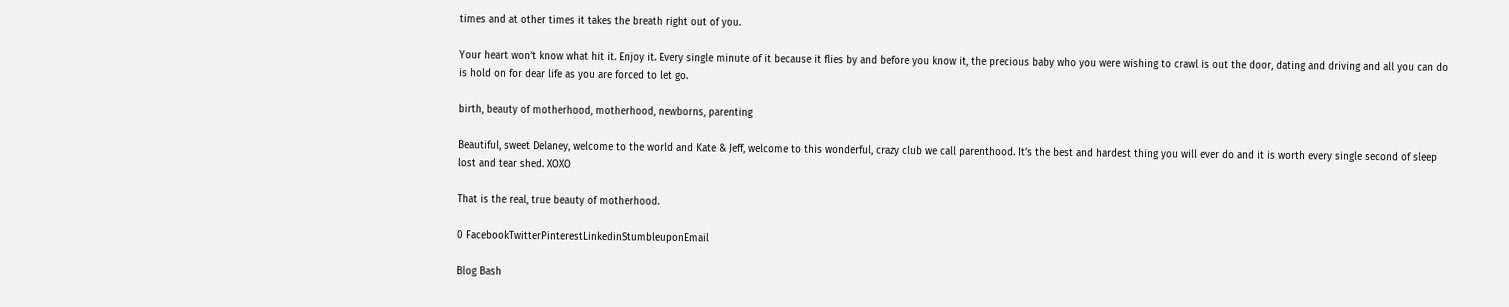times and at other times it takes the breath right out of you.

Your heart won’t know what hit it. Enjoy it. Every single minute of it because it flies by and before you know it, the precious baby who you were wishing to crawl is out the door, dating and driving and all you can do is hold on for dear life as you are forced to let go.

birth, beauty of motherhood, motherhood, newborns, parenting

Beautiful, sweet Delaney, welcome to the world and Kate & Jeff, welcome to this wonderful, crazy club we call parenthood. It’s the best and hardest thing you will ever do and it is worth every single second of sleep lost and tear shed. XOXO

That is the real, true beauty of motherhood.

0 FacebookTwitterPinterestLinkedinStumbleuponEmail

Blog Bash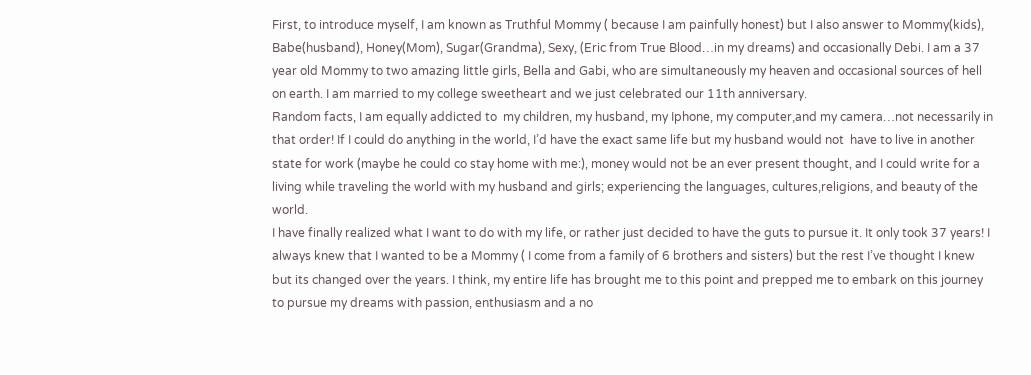First, to introduce myself, I am known as Truthful Mommy ( because I am painfully honest) but I also answer to Mommy(kids), Babe(husband), Honey(Mom), Sugar(Grandma), Sexy, (Eric from True Blood…in my dreams) and occasionally Debi. I am a 37 year old Mommy to two amazing little girls, Bella and Gabi, who are simultaneously my heaven and occasional sources of hell on earth. I am married to my college sweetheart and we just celebrated our 11th anniversary.
Random facts, I am equally addicted to  my children, my husband, my Iphone, my computer,and my camera…not necessarily in that order! If I could do anything in the world, I’d have the exact same life but my husband would not  have to live in another state for work (maybe he could co stay home with me:), money would not be an ever present thought, and I could write for a living while traveling the world with my husband and girls; experiencing the languages, cultures,religions, and beauty of the world.
I have finally realized what I want to do with my life, or rather just decided to have the guts to pursue it. It only took 37 years! I always knew that I wanted to be a Mommy ( I come from a family of 6 brothers and sisters) but the rest I’ve thought I knew but its changed over the years. I think, my entire life has brought me to this point and prepped me to embark on this journey to pursue my dreams with passion, enthusiasm and a no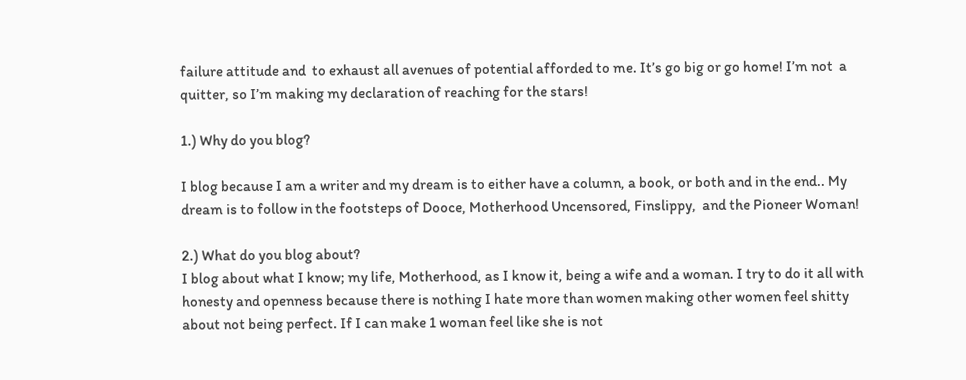failure attitude and  to exhaust all avenues of potential afforded to me. It’s go big or go home! I’m not  a quitter, so I’m making my declaration of reaching for the stars!

1.) Why do you blog?

I blog because I am a writer and my dream is to either have a column, a book, or both and in the end.. My dream is to follow in the footsteps of Dooce, Motherhood Uncensored, Finslippy,  and the Pioneer Woman!

2.) What do you blog about?
I blog about what I know; my life, Motherhood, as I know it, being a wife and a woman. I try to do it all with honesty and openness because there is nothing I hate more than women making other women feel shitty about not being perfect. If I can make 1 woman feel like she is not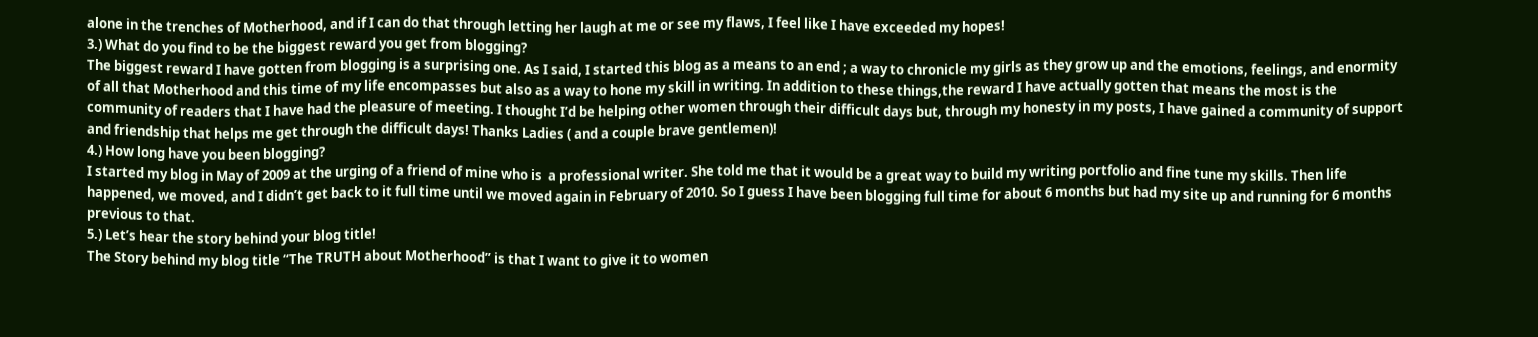alone in the trenches of Motherhood, and if I can do that through letting her laugh at me or see my flaws, I feel like I have exceeded my hopes!
3.) What do you find to be the biggest reward you get from blogging?
The biggest reward I have gotten from blogging is a surprising one. As I said, I started this blog as a means to an end ; a way to chronicle my girls as they grow up and the emotions, feelings, and enormity of all that Motherhood and this time of my life encompasses but also as a way to hone my skill in writing. In addition to these things,the reward I have actually gotten that means the most is the community of readers that I have had the pleasure of meeting. I thought I’d be helping other women through their difficult days but, through my honesty in my posts, I have gained a community of support and friendship that helps me get through the difficult days! Thanks Ladies ( and a couple brave gentlemen)!
4.) How long have you been blogging?
I started my blog in May of 2009 at the urging of a friend of mine who is  a professional writer. She told me that it would be a great way to build my writing portfolio and fine tune my skills. Then life happened, we moved, and I didn’t get back to it full time until we moved again in February of 2010. So I guess I have been blogging full time for about 6 months but had my site up and running for 6 months previous to that.
5.) Let’s hear the story behind your blog title!
The Story behind my blog title “The TRUTH about Motherhood” is that I want to give it to women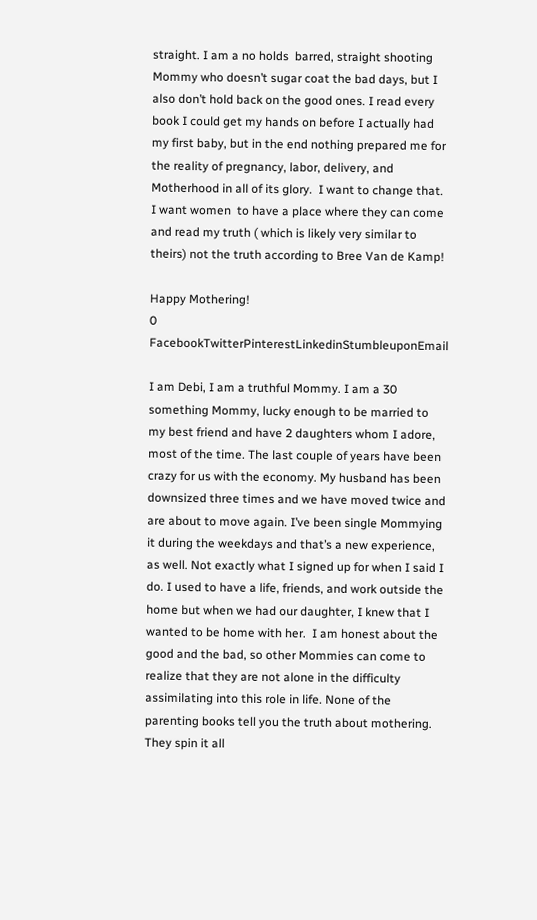straight. I am a no holds  barred, straight shooting Mommy who doesn’t sugar coat the bad days, but I also don’t hold back on the good ones. I read every book I could get my hands on before I actually had my first baby, but in the end nothing prepared me for the reality of pregnancy, labor, delivery, and Motherhood in all of its glory.  I want to change that. I want women  to have a place where they can come and read my truth ( which is likely very similar to theirs) not the truth according to Bree Van de Kamp!

Happy Mothering!
0 FacebookTwitterPinterestLinkedinStumbleuponEmail

I am Debi, I am a truthful Mommy. I am a 30 something Mommy, lucky enough to be married to my best friend and have 2 daughters whom I adore, most of the time. The last couple of years have been crazy for us with the economy. My husband has been downsized three times and we have moved twice and are about to move again. I’ve been single Mommying it during the weekdays and that’s a new experience, as well. Not exactly what I signed up for when I said I do. I used to have a life, friends, and work outside the home but when we had our daughter, I knew that I wanted to be home with her.  I am honest about the good and the bad, so other Mommies can come to realize that they are not alone in the difficulty assimilating into this role in life. None of the parenting books tell you the truth about mothering. They spin it all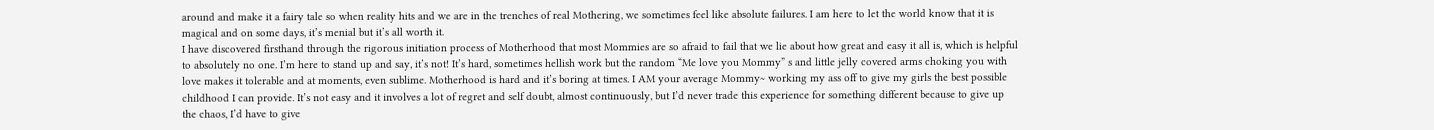around and make it a fairy tale so when reality hits and we are in the trenches of real Mothering, we sometimes feel like absolute failures. I am here to let the world know that it is magical and on some days, it’s menial but it’s all worth it.
I have discovered firsthand through the rigorous initiation process of Motherhood that most Mommies are so afraid to fail that we lie about how great and easy it all is, which is helpful to absolutely no one. I’m here to stand up and say, it’s not! It’s hard, sometimes hellish work but the random “Me love you Mommy” s and little jelly covered arms choking you with love makes it tolerable and at moments, even sublime. Motherhood is hard and it’s boring at times. I AM your average Mommy~ working my ass off to give my girls the best possible childhood I can provide. It’s not easy and it involves a lot of regret and self doubt, almost continuously, but I’d never trade this experience for something different because to give up the chaos, I’d have to give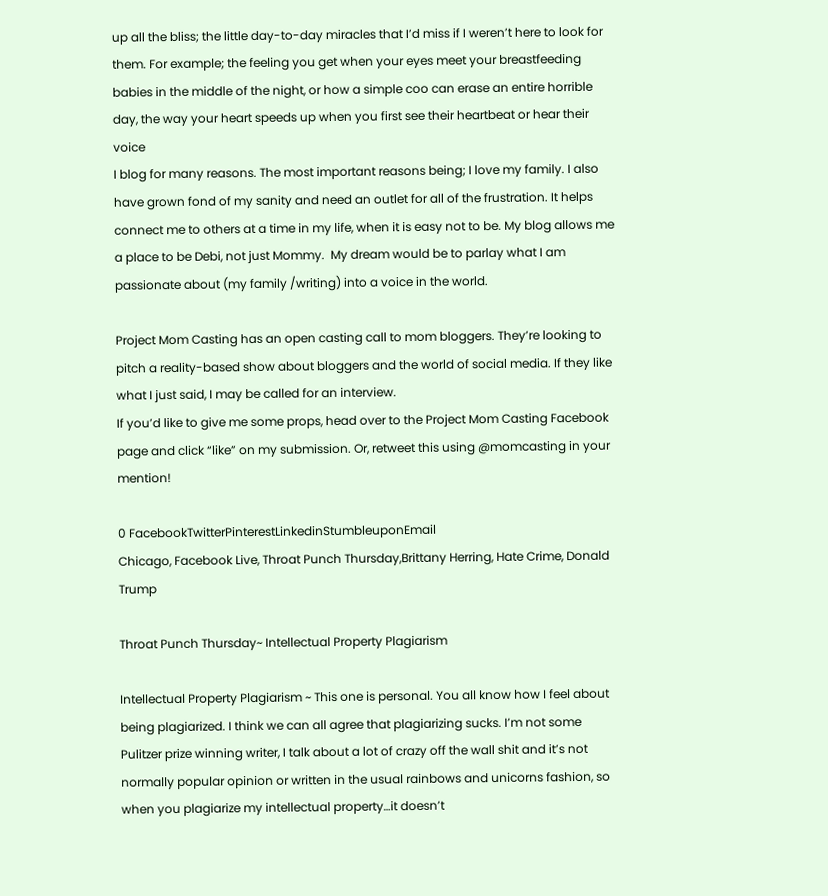up all the bliss; the little day-to-day miracles that I’d miss if I weren’t here to look for them. For example; the feeling you get when your eyes meet your breastfeeding babies in the middle of the night, or how a simple coo can erase an entire horrible day, the way your heart speeds up when you first see their heartbeat or hear their voice
I blog for many reasons. The most important reasons being; I love my family. I also have grown fond of my sanity and need an outlet for all of the frustration. It helps connect me to others at a time in my life, when it is easy not to be. My blog allows me a place to be Debi, not just Mommy.  My dream would be to parlay what I am passionate about (my family /writing) into a voice in the world.

Project Mom Casting has an open casting call to mom bloggers. They’re looking to pitch a reality-based show about bloggers and the world of social media. If they like what I just said, I may be called for an interview.
If you’d like to give me some props, head over to the Project Mom Casting Facebook page and click “like” on my submission. Or, retweet this using @momcasting in your mention!

0 FacebookTwitterPinterestLinkedinStumbleuponEmail
Chicago, Facebook Live, Throat Punch Thursday,Brittany Herring, Hate Crime, Donald Trump

Throat Punch Thursday~ Intellectual Property Plagiarism

Intellectual Property Plagiarism ~ This one is personal. You all know how I feel about being plagiarized. I think we can all agree that plagiarizing sucks. I’m not some Pulitzer prize winning writer, I talk about a lot of crazy off the wall shit and it’s not normally popular opinion or written in the usual rainbows and unicorns fashion, so when you plagiarize my intellectual property…it doesn’t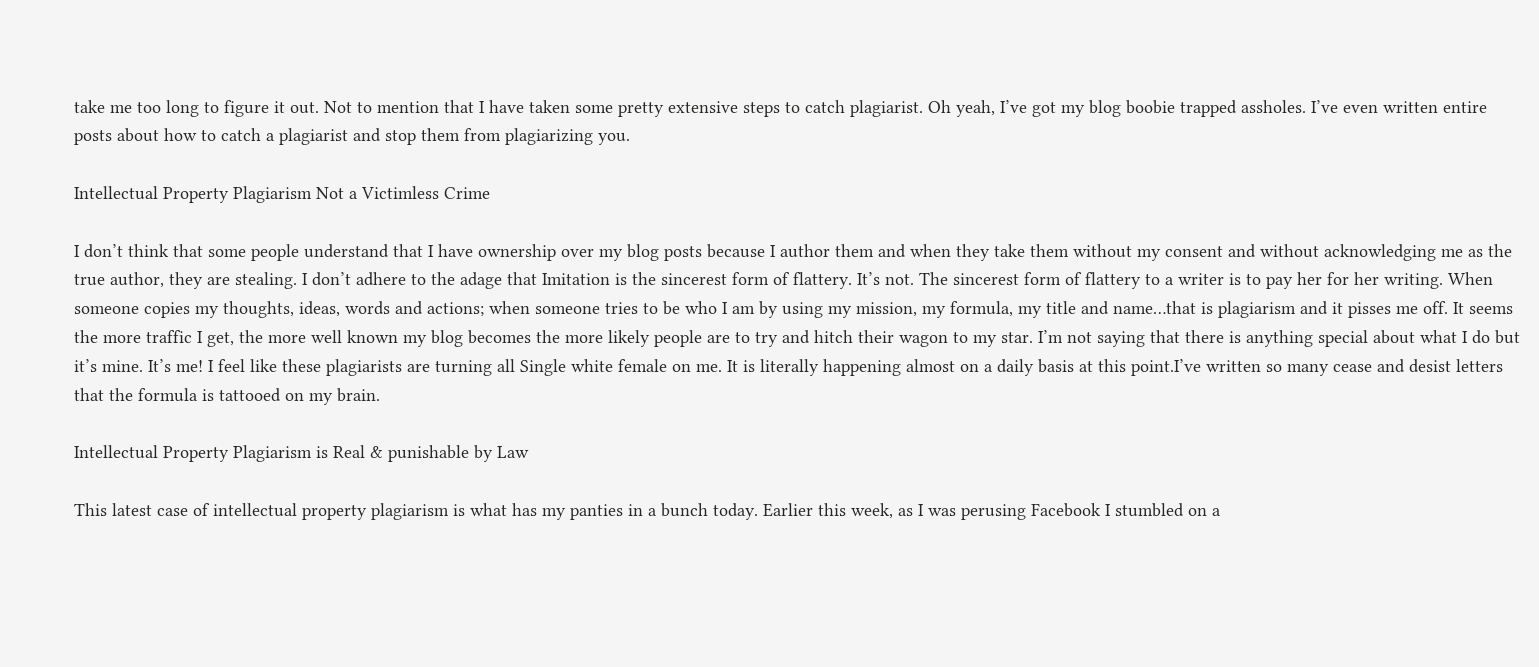take me too long to figure it out. Not to mention that I have taken some pretty extensive steps to catch plagiarist. Oh yeah, I’ve got my blog boobie trapped assholes. I’ve even written entire posts about how to catch a plagiarist and stop them from plagiarizing you.

Intellectual Property Plagiarism Not a Victimless Crime

I don’t think that some people understand that I have ownership over my blog posts because I author them and when they take them without my consent and without acknowledging me as the true author, they are stealing. I don’t adhere to the adage that Imitation is the sincerest form of flattery. It’s not. The sincerest form of flattery to a writer is to pay her for her writing. When someone copies my thoughts, ideas, words and actions; when someone tries to be who I am by using my mission, my formula, my title and name…that is plagiarism and it pisses me off. It seems the more traffic I get, the more well known my blog becomes the more likely people are to try and hitch their wagon to my star. I’m not saying that there is anything special about what I do but it’s mine. It’s me! I feel like these plagiarists are turning all Single white female on me. It is literally happening almost on a daily basis at this point.I’ve written so many cease and desist letters that the formula is tattooed on my brain.

Intellectual Property Plagiarism is Real & punishable by Law

This latest case of intellectual property plagiarism is what has my panties in a bunch today. Earlier this week, as I was perusing Facebook I stumbled on a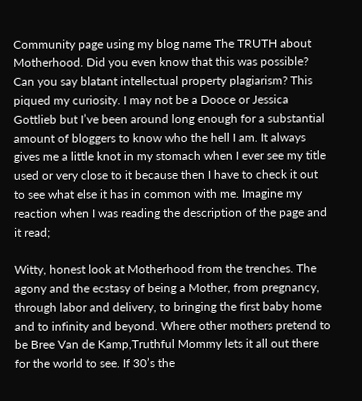Community page using my blog name The TRUTH about Motherhood. Did you even know that this was possible? Can you say blatant intellectual property plagiarism? This piqued my curiosity. I may not be a Dooce or Jessica Gottlieb but I’ve been around long enough for a substantial amount of bloggers to know who the hell I am. It always gives me a little knot in my stomach when I ever see my title used or very close to it because then I have to check it out to see what else it has in common with me. Imagine my reaction when I was reading the description of the page and it read;

Witty, honest look at Motherhood from the trenches. The agony and the ecstasy of being a Mother, from pregnancy, through labor and delivery, to bringing the first baby home and to infinity and beyond. Where other mothers pretend to be Bree Van de Kamp,Truthful Mommy lets it all out there for the world to see. If 30’s the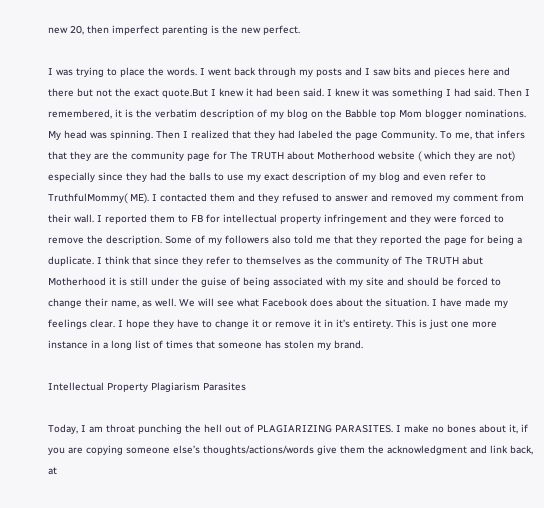new 20, then imperfect parenting is the new perfect.

I was trying to place the words. I went back through my posts and I saw bits and pieces here and there but not the exact quote.But I knew it had been said. I knew it was something I had said. Then I remembered, it is the verbatim description of my blog on the Babble top Mom blogger nominations. My head was spinning. Then I realized that they had labeled the page Community. To me, that infers that they are the community page for The TRUTH about Motherhood website ( which they are not) especially since they had the balls to use my exact description of my blog and even refer to TruthfulMommy( ME). I contacted them and they refused to answer and removed my comment from their wall. I reported them to FB for intellectual property infringement and they were forced to remove the description. Some of my followers also told me that they reported the page for being a duplicate. I think that since they refer to themselves as the community of The TRUTH abut Motherhood it is still under the guise of being associated with my site and should be forced to change their name, as well. We will see what Facebook does about the situation. I have made my feelings clear. I hope they have to change it or remove it in it’s entirety. This is just one more instance in a long list of times that someone has stolen my brand.

Intellectual Property Plagiarism Parasites

Today, I am throat punching the hell out of PLAGIARIZING PARASITES. I make no bones about it, if you are copying someone else’s thoughts/actions/words give them the acknowledgment and link back, at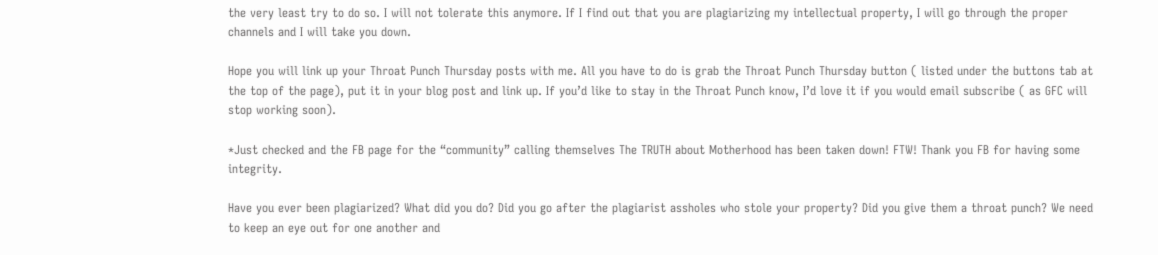the very least try to do so. I will not tolerate this anymore. If I find out that you are plagiarizing my intellectual property, I will go through the proper channels and I will take you down.

Hope you will link up your Throat Punch Thursday posts with me. All you have to do is grab the Throat Punch Thursday button ( listed under the buttons tab at the top of the page), put it in your blog post and link up. If you’d like to stay in the Throat Punch know, I’d love it if you would email subscribe ( as GFC will stop working soon).

*Just checked and the FB page for the “community” calling themselves The TRUTH about Motherhood has been taken down! FTW! Thank you FB for having some integrity.

Have you ever been plagiarized? What did you do? Did you go after the plagiarist assholes who stole your property? Did you give them a throat punch? We need to keep an eye out for one another and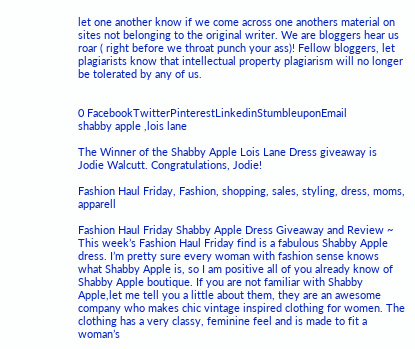let one another know if we come across one anothers material on sites not belonging to the original writer. We are bloggers hear us roar ( right before we throat punch your ass)! Fellow bloggers, let plagiarists know that intellectual property plagiarism will no longer be tolerated by any of us.


0 FacebookTwitterPinterestLinkedinStumbleuponEmail
shabby apple ,lois lane

The Winner of the Shabby Apple Lois Lane Dress giveaway is Jodie Walcutt. Congratulations, Jodie!

Fashion Haul Friday, Fashion, shopping, sales, styling, dress, moms, apparell

Fashion Haul Friday Shabby Apple Dress Giveaway and Review ~ This week’s Fashion Haul Friday find is a fabulous Shabby Apple dress. I’m pretty sure every woman with fashion sense knows what Shabby Apple is, so I am positive all of you already know of Shabby Apple boutique. If you are not familiar with Shabby Apple,let me tell you a little about them, they are an awesome company who makes chic vintage inspired clothing for women. The clothing has a very classy, feminine feel and is made to fit a woman’s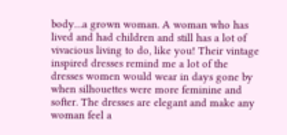body…a grown woman. A woman who has lived and had children and still has a lot of vivacious living to do, like you! Their vintage inspired dresses remind me a lot of the dresses women would wear in days gone by when silhouettes were more feminine and softer. The dresses are elegant and make any woman feel a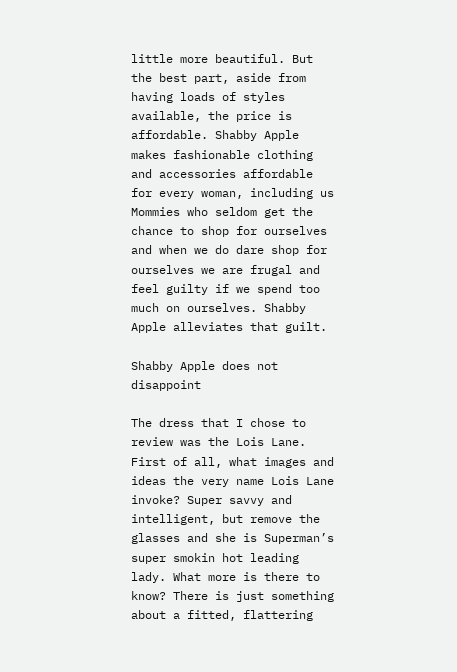little more beautiful. But the best part, aside from having loads of styles available, the price is affordable. Shabby Apple makes fashionable clothing and accessories affordable for every woman, including us Mommies who seldom get the chance to shop for ourselves and when we do dare shop for ourselves we are frugal and feel guilty if we spend too much on ourselves. Shabby Apple alleviates that guilt.

Shabby Apple does not disappoint

The dress that I chose to review was the Lois Lane. First of all, what images and ideas the very name Lois Lane invoke? Super savvy and intelligent, but remove the glasses and she is Superman’s super smokin hot leading lady. What more is there to know? There is just something about a fitted, flattering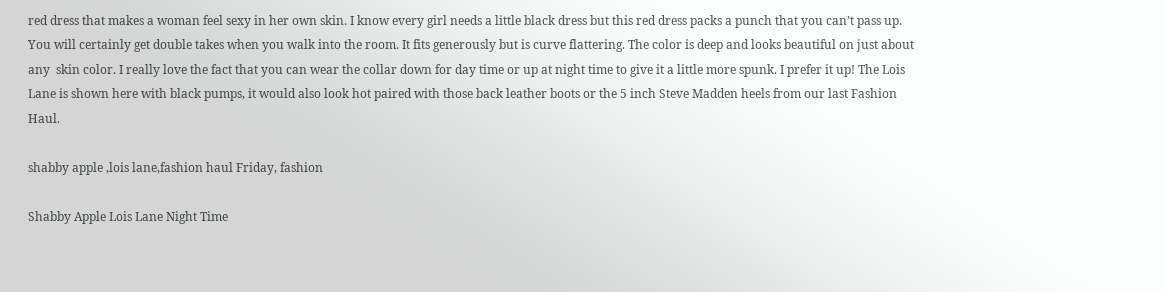red dress that makes a woman feel sexy in her own skin. I know every girl needs a little black dress but this red dress packs a punch that you can’t pass up. You will certainly get double takes when you walk into the room. It fits generously but is curve flattering. The color is deep and looks beautiful on just about any  skin color. I really love the fact that you can wear the collar down for day time or up at night time to give it a little more spunk. I prefer it up! The Lois Lane is shown here with black pumps, it would also look hot paired with those back leather boots or the 5 inch Steve Madden heels from our last Fashion Haul.

shabby apple ,lois lane,fashion haul Friday, fashion

Shabby Apple Lois Lane Night Time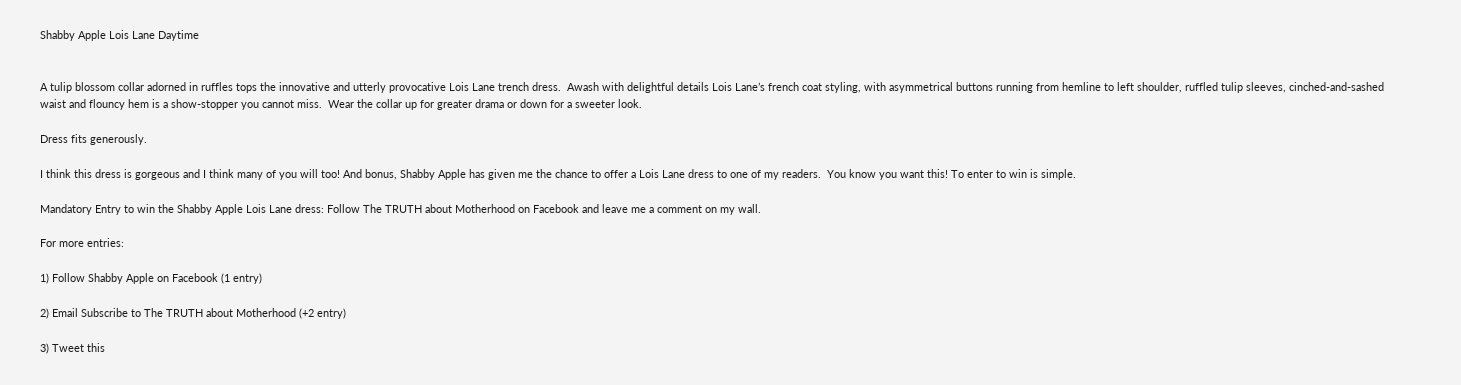Shabby Apple Lois Lane Daytime


A tulip blossom collar adorned in ruffles tops the innovative and utterly provocative Lois Lane trench dress.  Awash with delightful details Lois Lane’s french coat styling, with asymmetrical buttons running from hemline to left shoulder, ruffled tulip sleeves, cinched-and-sashed waist and flouncy hem is a show-stopper you cannot miss.  Wear the collar up for greater drama or down for a sweeter look.

Dress fits generously.

I think this dress is gorgeous and I think many of you will too! And bonus, Shabby Apple has given me the chance to offer a Lois Lane dress to one of my readers.  You know you want this! To enter to win is simple.

Mandatory Entry to win the Shabby Apple Lois Lane dress: Follow The TRUTH about Motherhood on Facebook and leave me a comment on my wall.

For more entries:

1) Follow Shabby Apple on Facebook (1 entry)

2) Email Subscribe to The TRUTH about Motherhood (+2 entry)

3) Tweet this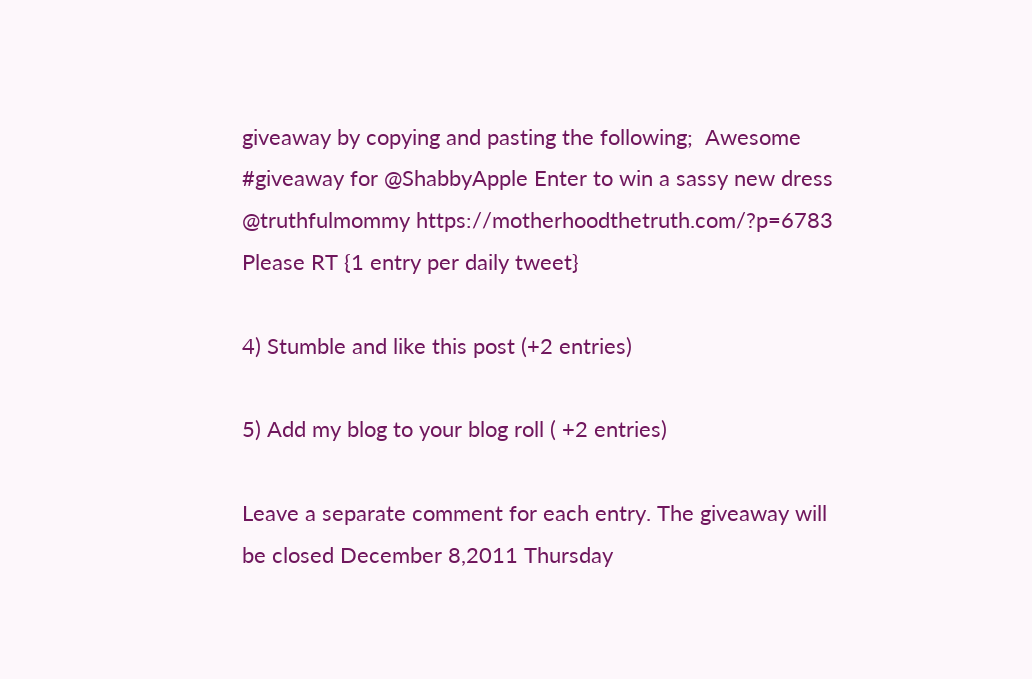giveaway by copying and pasting the following;  Awesome #giveaway for @ShabbyApple Enter to win a sassy new dress @truthfulmommy https://motherhoodthetruth.com/?p=6783  Please RT {1 entry per daily tweet}

4) Stumble and like this post (+2 entries)

5) Add my blog to your blog roll ( +2 entries)

Leave a separate comment for each entry. The giveaway will be closed December 8,2011 Thursday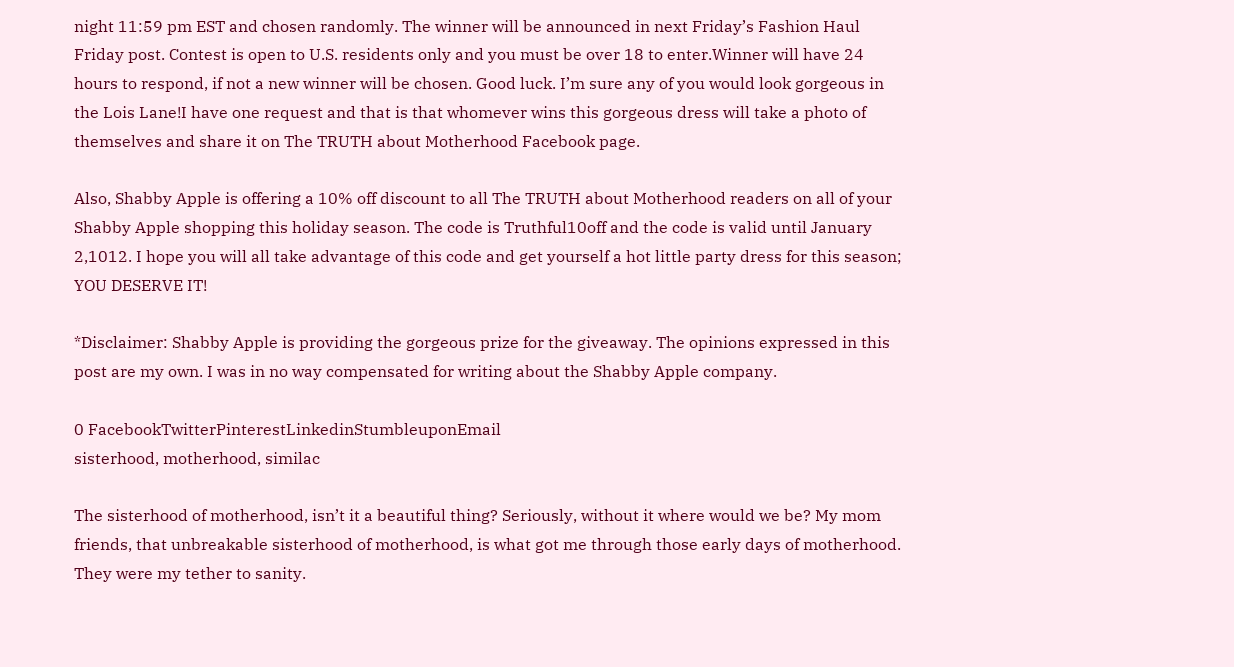night 11:59 pm EST and chosen randomly. The winner will be announced in next Friday’s Fashion Haul Friday post. Contest is open to U.S. residents only and you must be over 18 to enter.Winner will have 24 hours to respond, if not a new winner will be chosen. Good luck. I’m sure any of you would look gorgeous in the Lois Lane!I have one request and that is that whomever wins this gorgeous dress will take a photo of themselves and share it on The TRUTH about Motherhood Facebook page.

Also, Shabby Apple is offering a 10% off discount to all The TRUTH about Motherhood readers on all of your Shabby Apple shopping this holiday season. The code is Truthful10off and the code is valid until January 2,1012. I hope you will all take advantage of this code and get yourself a hot little party dress for this season; YOU DESERVE IT!

*Disclaimer: Shabby Apple is providing the gorgeous prize for the giveaway. The opinions expressed in this post are my own. I was in no way compensated for writing about the Shabby Apple company.

0 FacebookTwitterPinterestLinkedinStumbleuponEmail
sisterhood, motherhood, similac

The sisterhood of motherhood, isn’t it a beautiful thing? Seriously, without it where would we be? My mom friends, that unbreakable sisterhood of motherhood, is what got me through those early days of motherhood. They were my tether to sanity.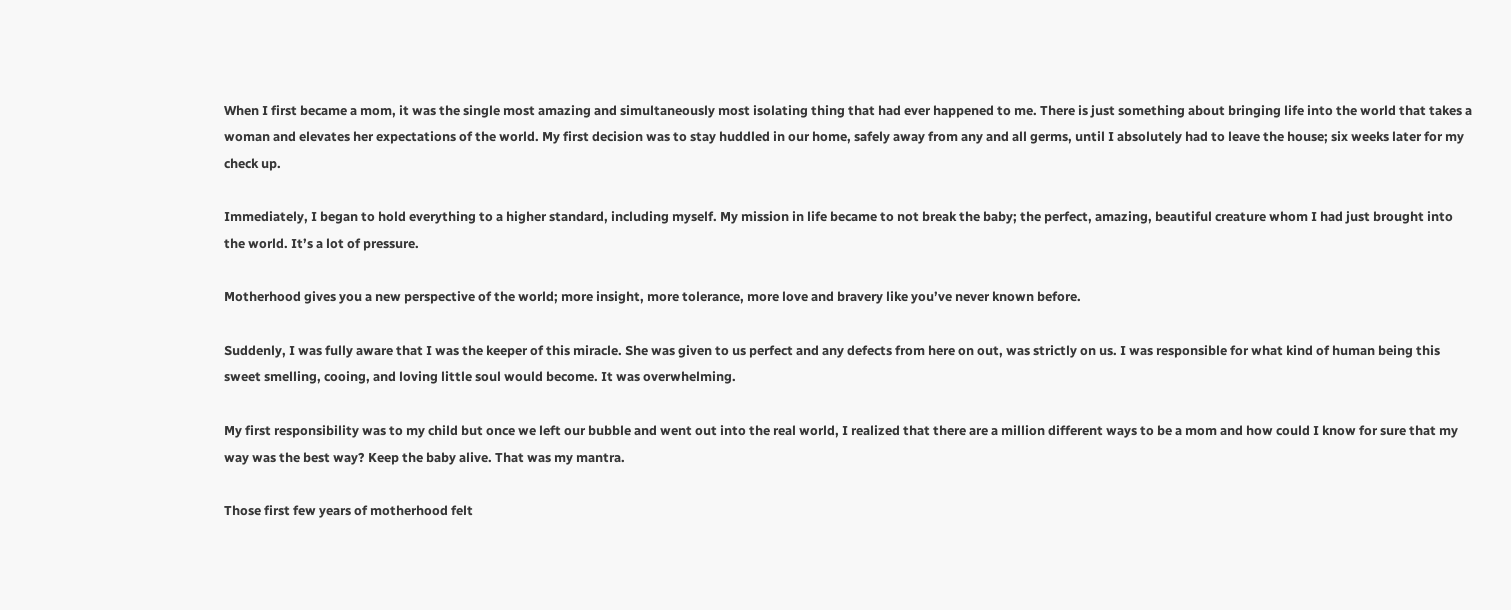When I first became a mom, it was the single most amazing and simultaneously most isolating thing that had ever happened to me. There is just something about bringing life into the world that takes a woman and elevates her expectations of the world. My first decision was to stay huddled in our home, safely away from any and all germs, until I absolutely had to leave the house; six weeks later for my check up.

Immediately, I began to hold everything to a higher standard, including myself. My mission in life became to not break the baby; the perfect, amazing, beautiful creature whom I had just brought into the world. It’s a lot of pressure.

Motherhood gives you a new perspective of the world; more insight, more tolerance, more love and bravery like you’ve never known before.

Suddenly, I was fully aware that I was the keeper of this miracle. She was given to us perfect and any defects from here on out, was strictly on us. I was responsible for what kind of human being this sweet smelling, cooing, and loving little soul would become. It was overwhelming.

My first responsibility was to my child but once we left our bubble and went out into the real world, I realized that there are a million different ways to be a mom and how could I know for sure that my way was the best way? Keep the baby alive. That was my mantra.

Those first few years of motherhood felt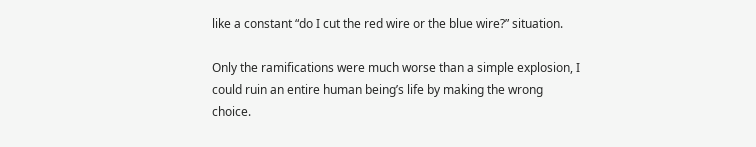like a constant “do I cut the red wire or the blue wire?” situation.

Only the ramifications were much worse than a simple explosion, I could ruin an entire human being’s life by making the wrong choice.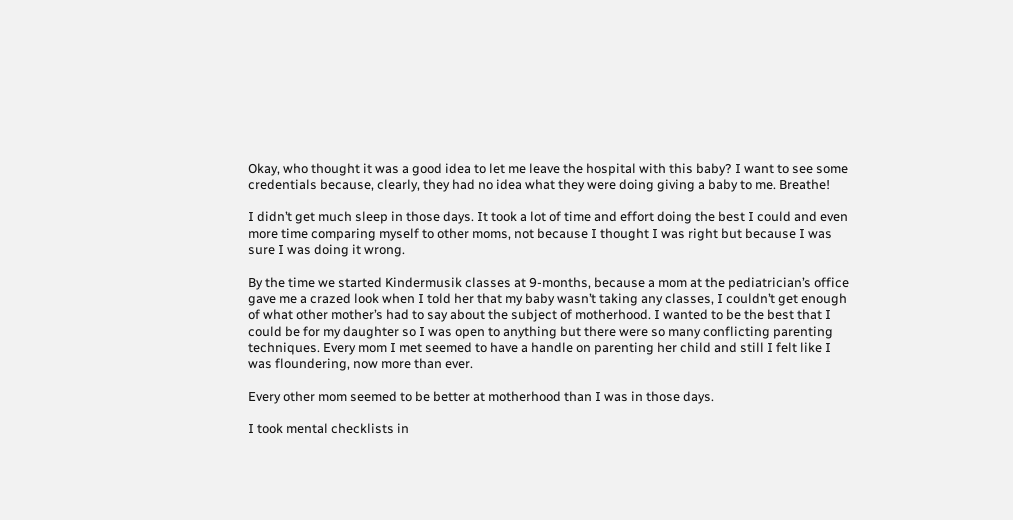Okay, who thought it was a good idea to let me leave the hospital with this baby? I want to see some credentials because, clearly, they had no idea what they were doing giving a baby to me. Breathe!

I didn’t get much sleep in those days. It took a lot of time and effort doing the best I could and even more time comparing myself to other moms, not because I thought I was right but because I was sure I was doing it wrong.

By the time we started Kindermusik classes at 9-months, because a mom at the pediatrician’s office gave me a crazed look when I told her that my baby wasn’t taking any classes, I couldn’t get enough of what other mother’s had to say about the subject of motherhood. I wanted to be the best that I could be for my daughter so I was open to anything but there were so many conflicting parenting techniques. Every mom I met seemed to have a handle on parenting her child and still I felt like I was floundering, now more than ever.

Every other mom seemed to be better at motherhood than I was in those days.

I took mental checklists in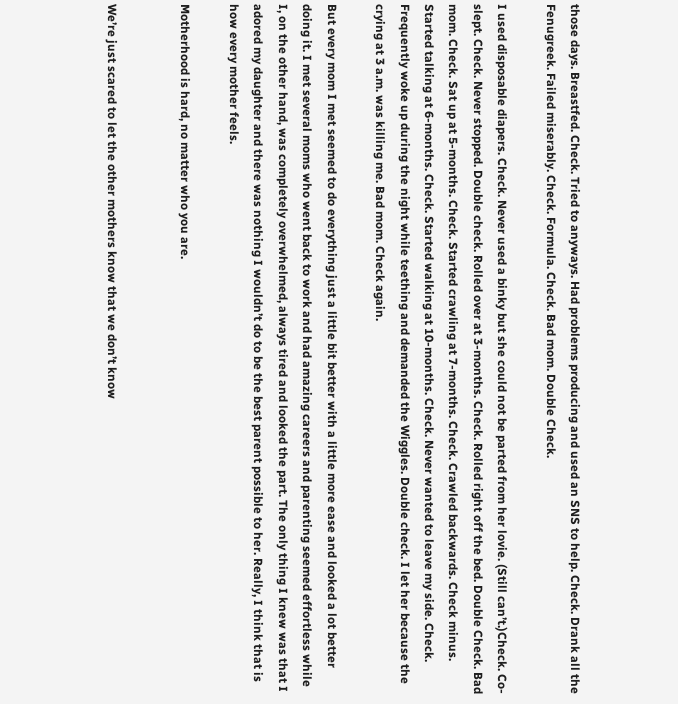those days. Breastfed. Check. Tried to anyways. Had problems producing and used an SNS to help. Check. Drank all the Fenugreek. Failed miserably. Check. Formula. Check. Bad mom. Double Check.

I used disposable diapers. Check. Never used a binky but she could not be parted from her lovie. (Still can’t.)Check. Co-slept. Check. Never stopped. Double check. Rolled over at 3-months. Check. Rolled right off the bed. Double Check. Bad mom. Check. Sat up at 5-months. Check. Started crawling at 7-months. Check. Crawled backwards. Check minus. Started talking at 6-months. Check. Started walking at 10-months. Check. Never wanted to leave my side. Check. Frequently woke up during the night while teething and demanded the Wiggles. Double check. I let her because the crying at 3 a.m. was killing me. Bad mom. Check again.

But every mom I met seemed to do everything just a little bit better with a little more ease and looked a lot better doing it. I met several moms who went back to work and had amazing careers and parenting seemed effortless while I, on the other hand, was completely overwhelmed, always tired and looked the part. The only thing I knew was that I adored my daughter and there was nothing I wouldn’t do to be the best parent possible to her. Really, I think that is how every mother feels.

Motherhood is hard, no matter who you are.


We’re just scared to let the other mothers know that we don’t know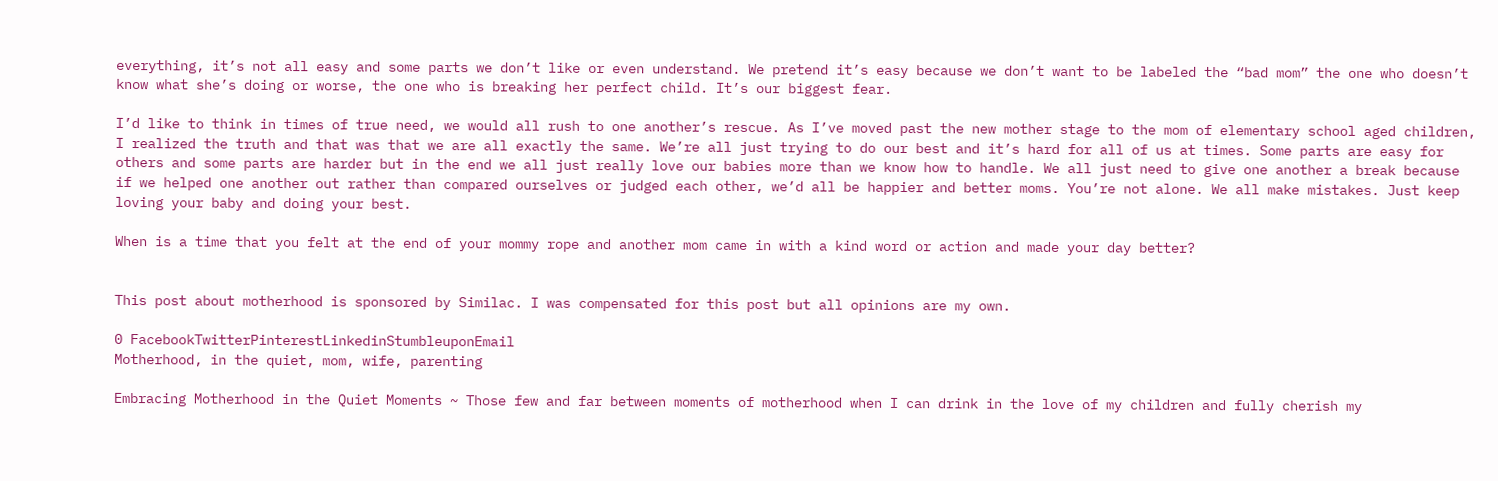everything, it’s not all easy and some parts we don’t like or even understand. We pretend it’s easy because we don’t want to be labeled the “bad mom” the one who doesn’t know what she’s doing or worse, the one who is breaking her perfect child. It’s our biggest fear.

I’d like to think in times of true need, we would all rush to one another’s rescue. As I’ve moved past the new mother stage to the mom of elementary school aged children, I realized the truth and that was that we are all exactly the same. We’re all just trying to do our best and it’s hard for all of us at times. Some parts are easy for others and some parts are harder but in the end we all just really love our babies more than we know how to handle. We all just need to give one another a break because if we helped one another out rather than compared ourselves or judged each other, we’d all be happier and better moms. You’re not alone. We all make mistakes. Just keep loving your baby and doing your best.

When is a time that you felt at the end of your mommy rope and another mom came in with a kind word or action and made your day better?


This post about motherhood is sponsored by Similac. I was compensated for this post but all opinions are my own.

0 FacebookTwitterPinterestLinkedinStumbleuponEmail
Motherhood, in the quiet, mom, wife, parenting

Embracing Motherhood in the Quiet Moments ~ Those few and far between moments of motherhood when I can drink in the love of my children and fully cherish my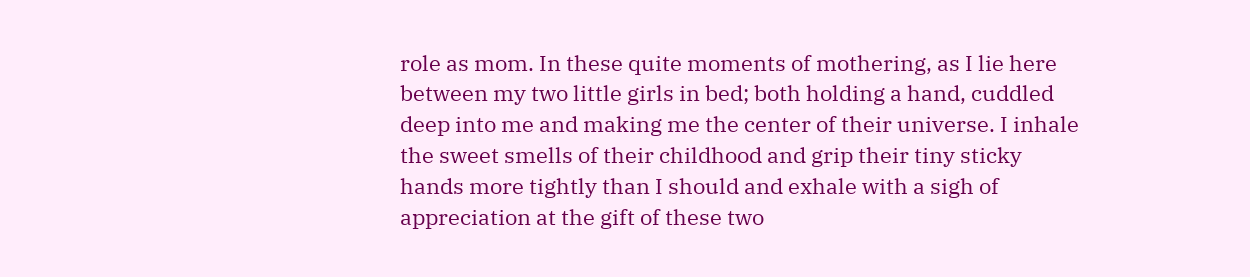role as mom. In these quite moments of mothering, as I lie here between my two little girls in bed; both holding a hand, cuddled deep into me and making me the center of their universe. I inhale the sweet smells of their childhood and grip their tiny sticky hands more tightly than I should and exhale with a sigh of appreciation at the gift of these two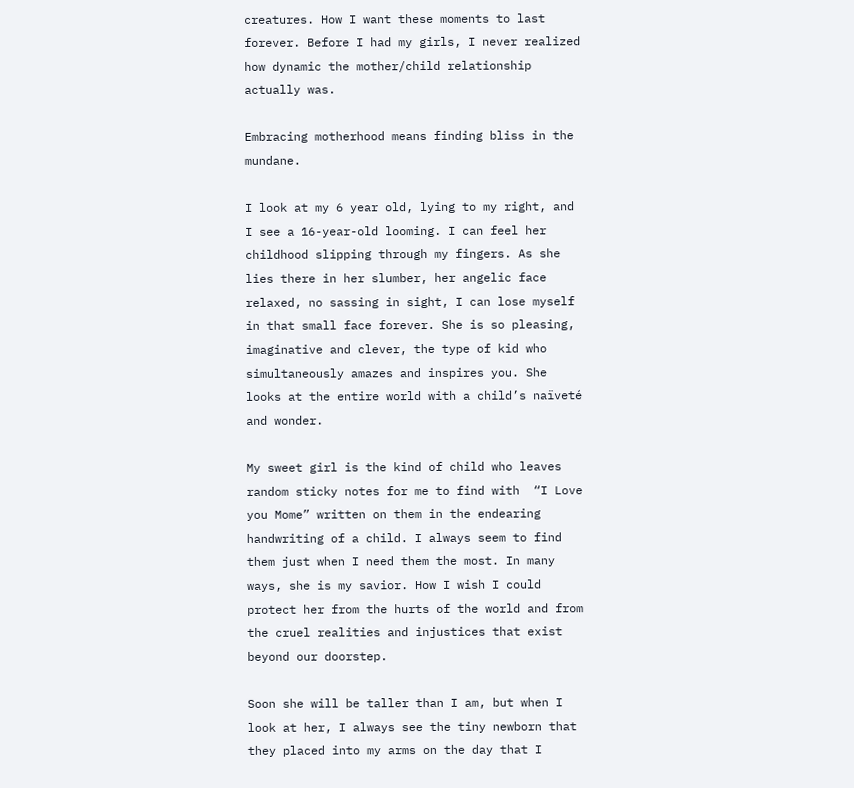creatures. How I want these moments to last forever. Before I had my girls, I never realized how dynamic the mother/child relationship actually was.

Embracing motherhood means finding bliss in the mundane.

I look at my 6 year old, lying to my right, and I see a 16-year-old looming. I can feel her childhood slipping through my fingers. As she lies there in her slumber, her angelic face relaxed, no sassing in sight, I can lose myself in that small face forever. She is so pleasing, imaginative and clever, the type of kid who simultaneously amazes and inspires you. She looks at the entire world with a child’s naïveté and wonder.

My sweet girl is the kind of child who leaves random sticky notes for me to find with  “I Love you Mome” written on them in the endearing handwriting of a child. I always seem to find them just when I need them the most. In many ways, she is my savior. How I wish I could protect her from the hurts of the world and from the cruel realities and injustices that exist beyond our doorstep.

Soon she will be taller than I am, but when I look at her, I always see the tiny newborn that they placed into my arms on the day that I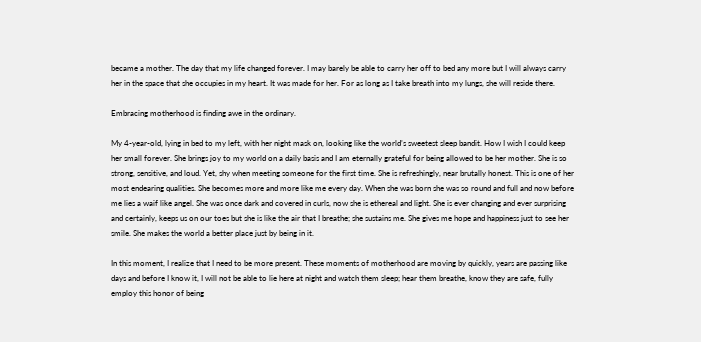became a mother. The day that my life changed forever. I may barely be able to carry her off to bed any more but I will always carry her in the space that she occupies in my heart. It was made for her. For as long as I take breath into my lungs, she will reside there.

Embracing motherhood is finding awe in the ordinary.

My 4-year-old, lying in bed to my left, with her night mask on, looking like the world’s sweetest sleep bandit. How I wish I could keep her small forever. She brings joy to my world on a daily basis and I am eternally grateful for being allowed to be her mother. She is so strong, sensitive, and loud. Yet, shy when meeting someone for the first time. She is refreshingly, near brutally honest. This is one of her most endearing qualities. She becomes more and more like me every day. When she was born she was so round and full and now before me lies a waif like angel. She was once dark and covered in curls, now she is ethereal and light. She is ever changing and ever surprising and certainly, keeps us on our toes but she is like the air that I breathe; she sustains me. She gives me hope and happiness just to see her smile. She makes the world a better place just by being in it.

In this moment, I realize that I need to be more present. These moments of motherhood are moving by quickly, years are passing like days and before I know it, I will not be able to lie here at night and watch them sleep; hear them breathe, know they are safe, fully employ this honor of being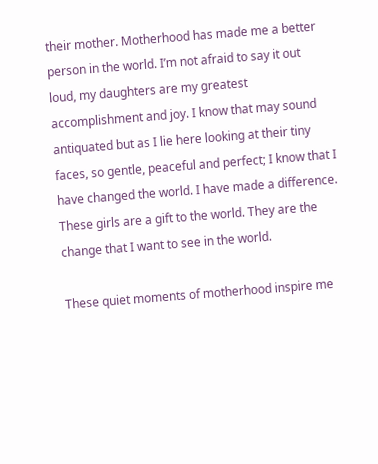their mother. Motherhood has made me a better person in the world. I’m not afraid to say it out loud, my daughters are my greatest accomplishment and joy. I know that may sound antiquated but as I lie here looking at their tiny faces, so gentle, peaceful and perfect; I know that I have changed the world. I have made a difference. These girls are a gift to the world. They are the change that I want to see in the world.

These quiet moments of motherhood inspire me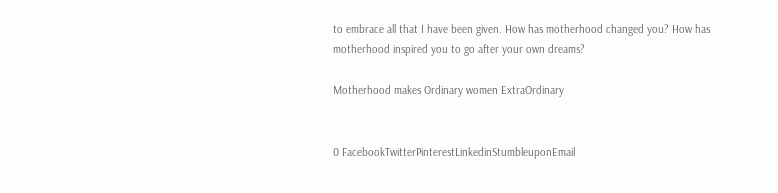to embrace all that I have been given. How has motherhood changed you? How has motherhood inspired you to go after your own dreams?

Motherhood makes Ordinary women ExtraOrdinary


0 FacebookTwitterPinterestLinkedinStumbleuponEmail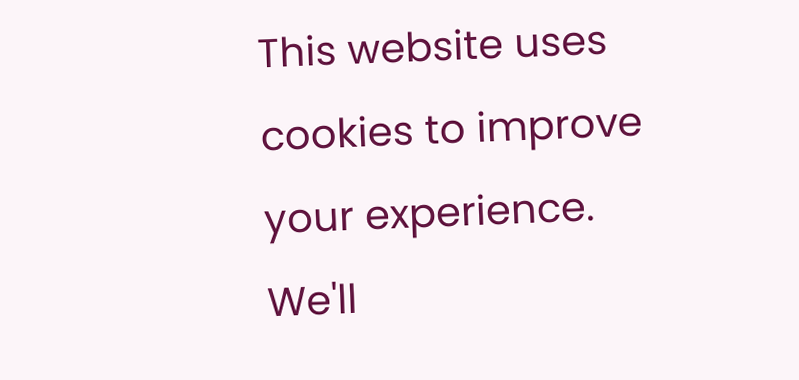This website uses cookies to improve your experience. We'll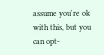assume you're ok with this, but you can opt-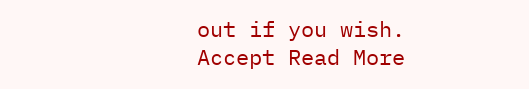out if you wish. Accept Read More